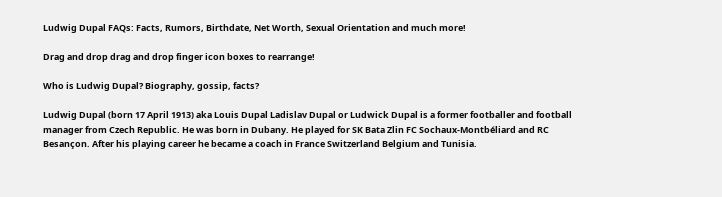Ludwig Dupal FAQs: Facts, Rumors, Birthdate, Net Worth, Sexual Orientation and much more!

Drag and drop drag and drop finger icon boxes to rearrange!

Who is Ludwig Dupal? Biography, gossip, facts?

Ludwig Dupal (born 17 April 1913) aka Louis Dupal Ladislav Dupal or Ludwick Dupal is a former footballer and football manager from Czech Republic. He was born in Dubany. He played for SK Bata Zlin FC Sochaux-Montbéliard and RC Besançon. After his playing career he became a coach in France Switzerland Belgium and Tunisia.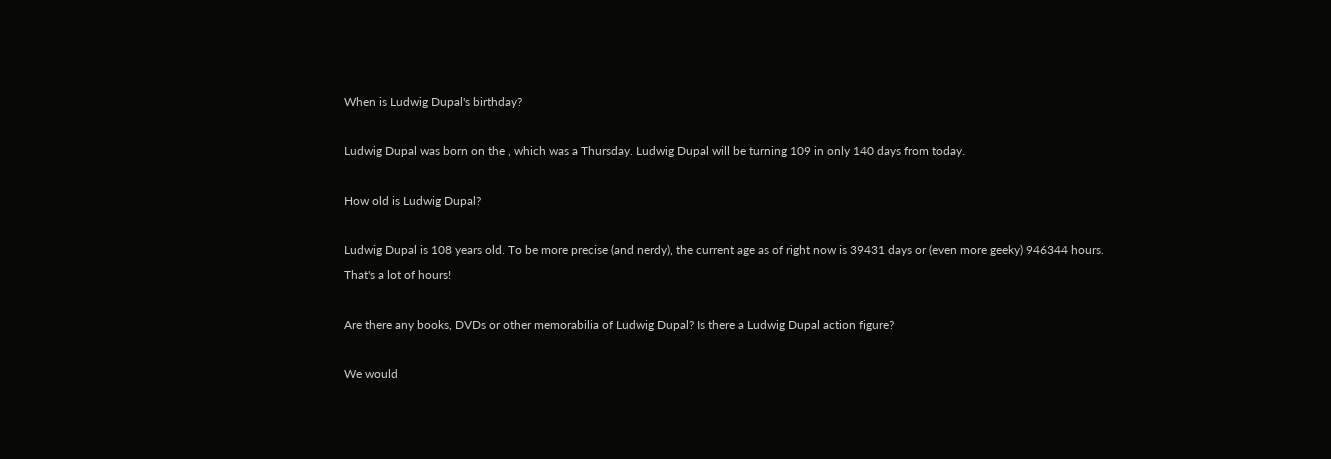When is Ludwig Dupal's birthday?

Ludwig Dupal was born on the , which was a Thursday. Ludwig Dupal will be turning 109 in only 140 days from today.

How old is Ludwig Dupal?

Ludwig Dupal is 108 years old. To be more precise (and nerdy), the current age as of right now is 39431 days or (even more geeky) 946344 hours. That's a lot of hours!

Are there any books, DVDs or other memorabilia of Ludwig Dupal? Is there a Ludwig Dupal action figure?

We would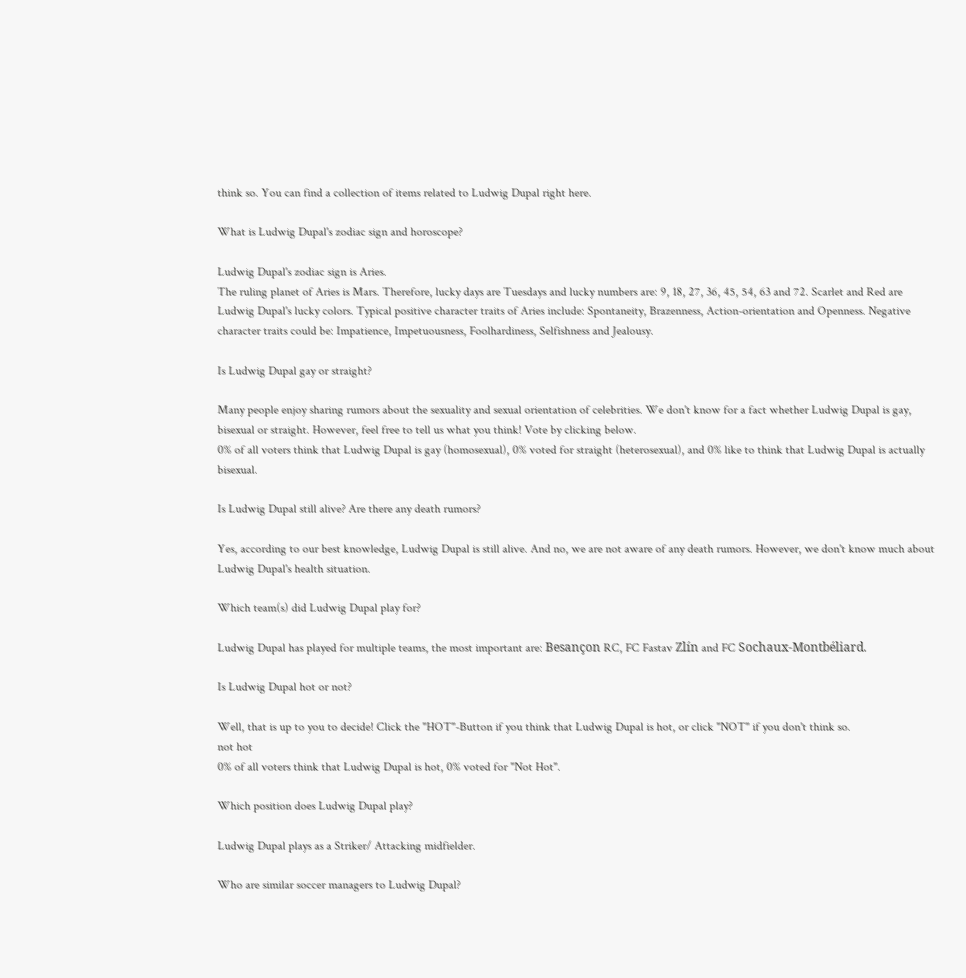think so. You can find a collection of items related to Ludwig Dupal right here.

What is Ludwig Dupal's zodiac sign and horoscope?

Ludwig Dupal's zodiac sign is Aries.
The ruling planet of Aries is Mars. Therefore, lucky days are Tuesdays and lucky numbers are: 9, 18, 27, 36, 45, 54, 63 and 72. Scarlet and Red are Ludwig Dupal's lucky colors. Typical positive character traits of Aries include: Spontaneity, Brazenness, Action-orientation and Openness. Negative character traits could be: Impatience, Impetuousness, Foolhardiness, Selfishness and Jealousy.

Is Ludwig Dupal gay or straight?

Many people enjoy sharing rumors about the sexuality and sexual orientation of celebrities. We don't know for a fact whether Ludwig Dupal is gay, bisexual or straight. However, feel free to tell us what you think! Vote by clicking below.
0% of all voters think that Ludwig Dupal is gay (homosexual), 0% voted for straight (heterosexual), and 0% like to think that Ludwig Dupal is actually bisexual.

Is Ludwig Dupal still alive? Are there any death rumors?

Yes, according to our best knowledge, Ludwig Dupal is still alive. And no, we are not aware of any death rumors. However, we don't know much about Ludwig Dupal's health situation.

Which team(s) did Ludwig Dupal play for?

Ludwig Dupal has played for multiple teams, the most important are: Besançon RC, FC Fastav Zlín and FC Sochaux-Montbéliard.

Is Ludwig Dupal hot or not?

Well, that is up to you to decide! Click the "HOT"-Button if you think that Ludwig Dupal is hot, or click "NOT" if you don't think so.
not hot
0% of all voters think that Ludwig Dupal is hot, 0% voted for "Not Hot".

Which position does Ludwig Dupal play?

Ludwig Dupal plays as a Striker/ Attacking midfielder.

Who are similar soccer managers to Ludwig Dupal?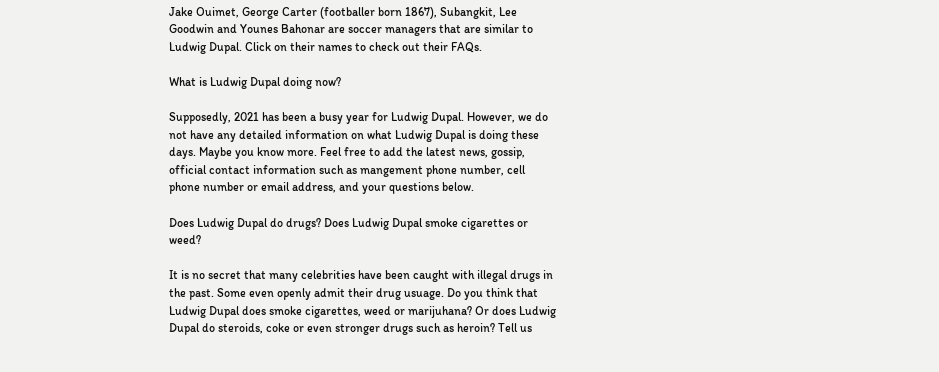Jake Ouimet, George Carter (footballer born 1867), Subangkit, Lee Goodwin and Younes Bahonar are soccer managers that are similar to Ludwig Dupal. Click on their names to check out their FAQs.

What is Ludwig Dupal doing now?

Supposedly, 2021 has been a busy year for Ludwig Dupal. However, we do not have any detailed information on what Ludwig Dupal is doing these days. Maybe you know more. Feel free to add the latest news, gossip, official contact information such as mangement phone number, cell phone number or email address, and your questions below.

Does Ludwig Dupal do drugs? Does Ludwig Dupal smoke cigarettes or weed?

It is no secret that many celebrities have been caught with illegal drugs in the past. Some even openly admit their drug usuage. Do you think that Ludwig Dupal does smoke cigarettes, weed or marijuhana? Or does Ludwig Dupal do steroids, coke or even stronger drugs such as heroin? Tell us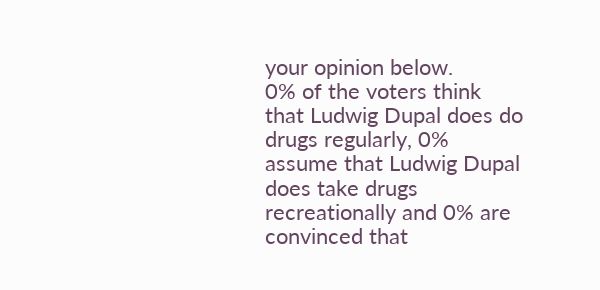your opinion below.
0% of the voters think that Ludwig Dupal does do drugs regularly, 0% assume that Ludwig Dupal does take drugs recreationally and 0% are convinced that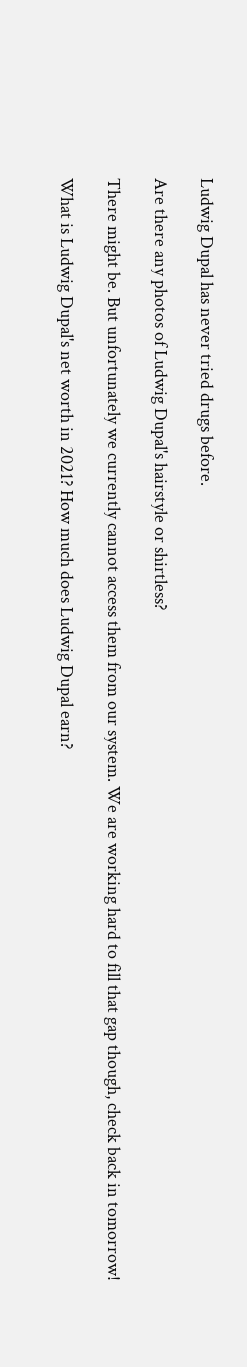Ludwig Dupal has never tried drugs before.

Are there any photos of Ludwig Dupal's hairstyle or shirtless?

There might be. But unfortunately we currently cannot access them from our system. We are working hard to fill that gap though, check back in tomorrow!

What is Ludwig Dupal's net worth in 2021? How much does Ludwig Dupal earn?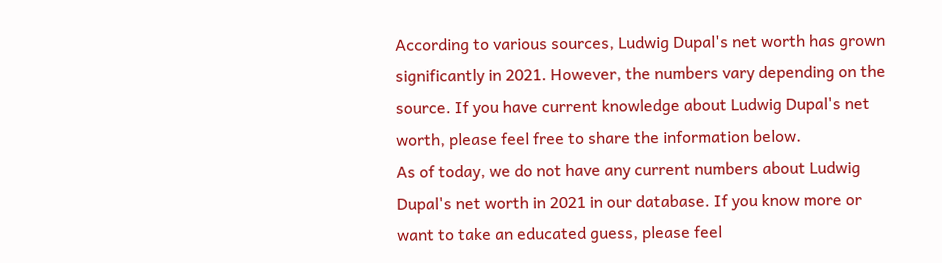According to various sources, Ludwig Dupal's net worth has grown significantly in 2021. However, the numbers vary depending on the source. If you have current knowledge about Ludwig Dupal's net worth, please feel free to share the information below.
As of today, we do not have any current numbers about Ludwig Dupal's net worth in 2021 in our database. If you know more or want to take an educated guess, please feel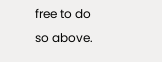free to do so above.